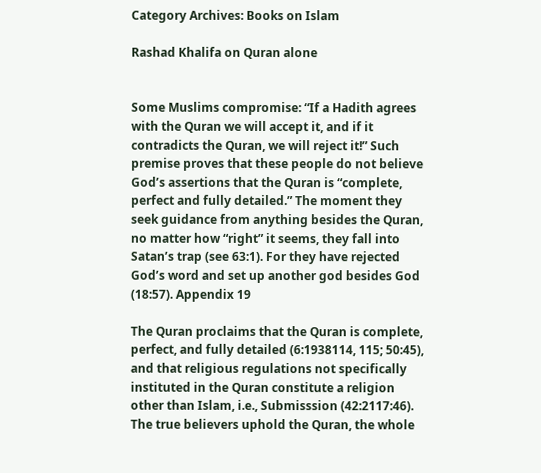Category Archives: Books on Islam

Rashad Khalifa on Quran alone


Some Muslims compromise: “If a Hadith agrees with the Quran we will accept it, and if it contradicts the Quran, we will reject it!” Such premise proves that these people do not believe God’s assertions that the Quran is “complete, perfect and fully detailed.” The moment they seek guidance from anything besides the Quran, no matter how “right” it seems, they fall into Satan’s trap (see 63:1). For they have rejected God’s word and set up another god besides God (18:57). Appendix 19

The Quran proclaims that the Quran is complete, perfect, and fully detailed (6:1938114, 115; 50:45), and that religious regulations not specifically instituted in the Quran constitute a religion other than Islam, i.e., Submisssion (42:2117:46). The true believers uphold the Quran, the whole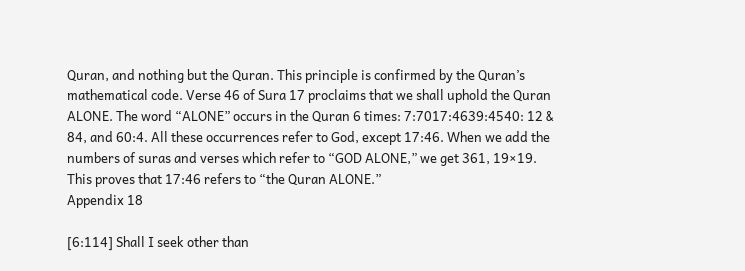Quran, and nothing but the Quran. This principle is confirmed by the Quran’s mathematical code. Verse 46 of Sura 17 proclaims that we shall uphold the Quran ALONE. The word “ALONE” occurs in the Quran 6 times: 7:7017:4639:4540: 12 & 84, and 60:4. All these occurrences refer to God, except 17:46. When we add the numbers of suras and verses which refer to “GOD ALONE,” we get 361, 19×19. This proves that 17:46 refers to “the Quran ALONE.”
Appendix 18

[6:114] Shall I seek other than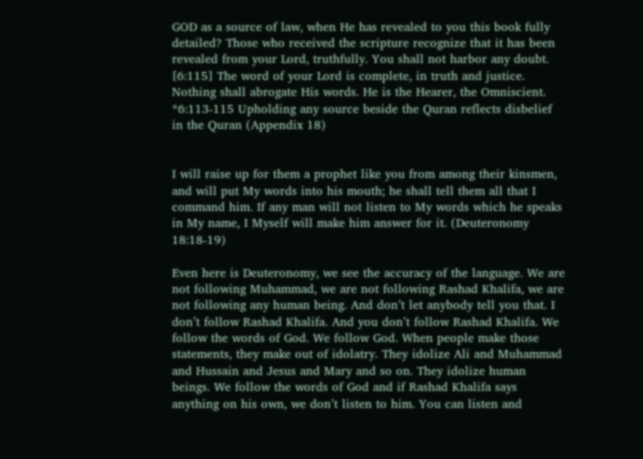GOD as a source of law, when He has revealed to you this book fully detailed? Those who received the scripture recognize that it has been revealed from your Lord, truthfully. You shall not harbor any doubt.
[6:115] The word of your Lord is complete, in truth and justice. Nothing shall abrogate His words. He is the Hearer, the Omniscient.
*6:113-115 Upholding any source beside the Quran reflects disbelief in the Quran (Appendix 18)


I will raise up for them a prophet like you from among their kinsmen, and will put My words into his mouth; he shall tell them all that I command him. If any man will not listen to My words which he speaks in My name, I Myself will make him answer for it. (Deuteronomy 18:18-19)

Even here is Deuteronomy, we see the accuracy of the language. We are not following Muhammad, we are not following Rashad Khalifa, we are not following any human being. And don’t let anybody tell you that. I don’t follow Rashad Khalifa. And you don’t follow Rashad Khalifa. We follow the words of God. We follow God. When people make those statements, they make out of idolatry. They idolize Ali and Muhammad and Hussain and Jesus and Mary and so on. They idolize human beings. We follow the words of God and if Rashad Khalifa says anything on his own, we don’t listen to him. You can listen and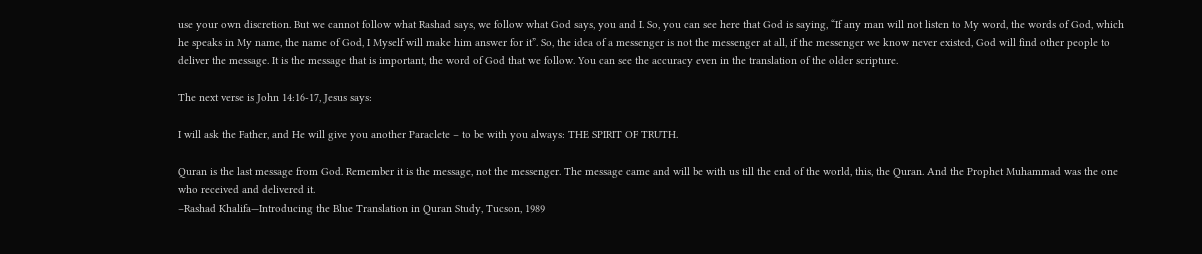use your own discretion. But we cannot follow what Rashad says, we follow what God says, you and I. So, you can see here that God is saying, “If any man will not listen to My word, the words of God, which he speaks in My name, the name of God, I Myself will make him answer for it”. So, the idea of a messenger is not the messenger at all, if the messenger we know never existed, God will find other people to deliver the message. It is the message that is important, the word of God that we follow. You can see the accuracy even in the translation of the older scripture.

The next verse is John 14:16-17, Jesus says:

I will ask the Father, and He will give you another Paraclete – to be with you always: THE SPIRIT OF TRUTH.

Quran is the last message from God. Remember it is the message, not the messenger. The message came and will be with us till the end of the world, this, the Quran. And the Prophet Muhammad was the one who received and delivered it.
–Rashad Khalifa—Introducing the Blue Translation in Quran Study, Tucson, 1989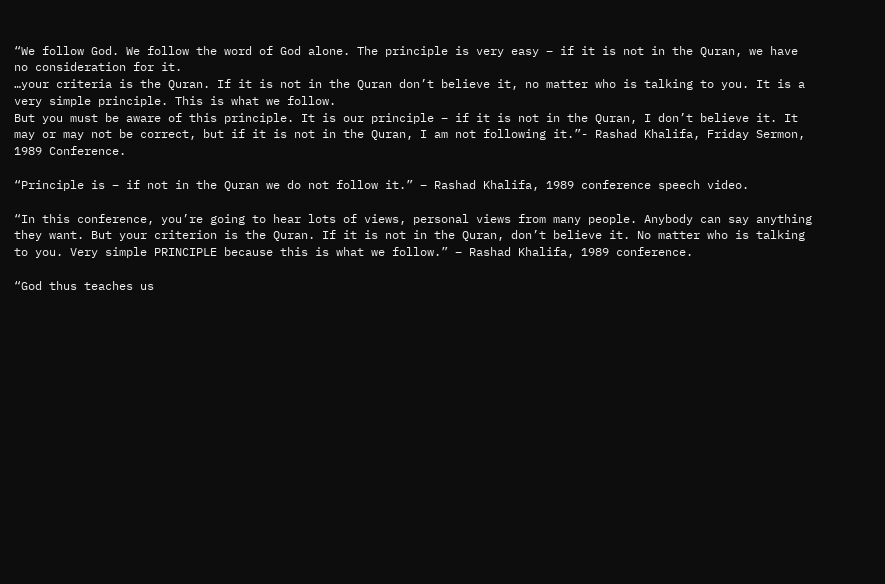“We follow God. We follow the word of God alone. The principle is very easy – if it is not in the Quran, we have no consideration for it.
…your criteria is the Quran. If it is not in the Quran don’t believe it, no matter who is talking to you. It is a very simple principle. This is what we follow.
But you must be aware of this principle. It is our principle – if it is not in the Quran, I don’t believe it. It may or may not be correct, but if it is not in the Quran, I am not following it.”- Rashad Khalifa, Friday Sermon, 1989 Conference.

“Principle is – if not in the Quran we do not follow it.” – Rashad Khalifa, 1989 conference speech video.

“In this conference, you’re going to hear lots of views, personal views from many people. Anybody can say anything they want. But your criterion is the Quran. If it is not in the Quran, don’t believe it. No matter who is talking to you. Very simple PRINCIPLE because this is what we follow.” – Rashad Khalifa, 1989 conference.

“God thus teaches us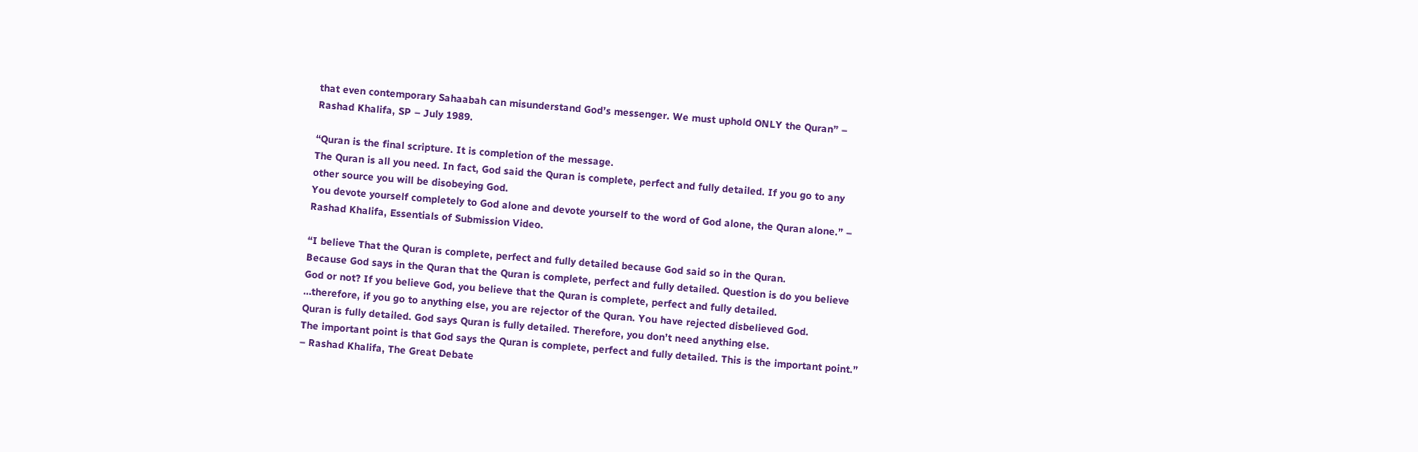that even contemporary Sahaabah can misunderstand God’s messenger. We must uphold ONLY the Quran” – Rashad Khalifa, SP – July 1989.

“Quran is the final scripture. It is completion of the message.
The Quran is all you need. In fact, God said the Quran is complete, perfect and fully detailed. If you go to any other source you will be disobeying God.
You devote yourself completely to God alone and devote yourself to the word of God alone, the Quran alone.” – Rashad Khalifa, Essentials of Submission Video.

“I believe That the Quran is complete, perfect and fully detailed because God said so in the Quran.
Because God says in the Quran that the Quran is complete, perfect and fully detailed. Question is do you believe God or not? If you believe God, you believe that the Quran is complete, perfect and fully detailed.
…therefore, if you go to anything else, you are rejector of the Quran. You have rejected disbelieved God.
Quran is fully detailed. God says Quran is fully detailed. Therefore, you don’t need anything else.
The important point is that God says the Quran is complete, perfect and fully detailed. This is the important point.” – Rashad Khalifa, The Great Debate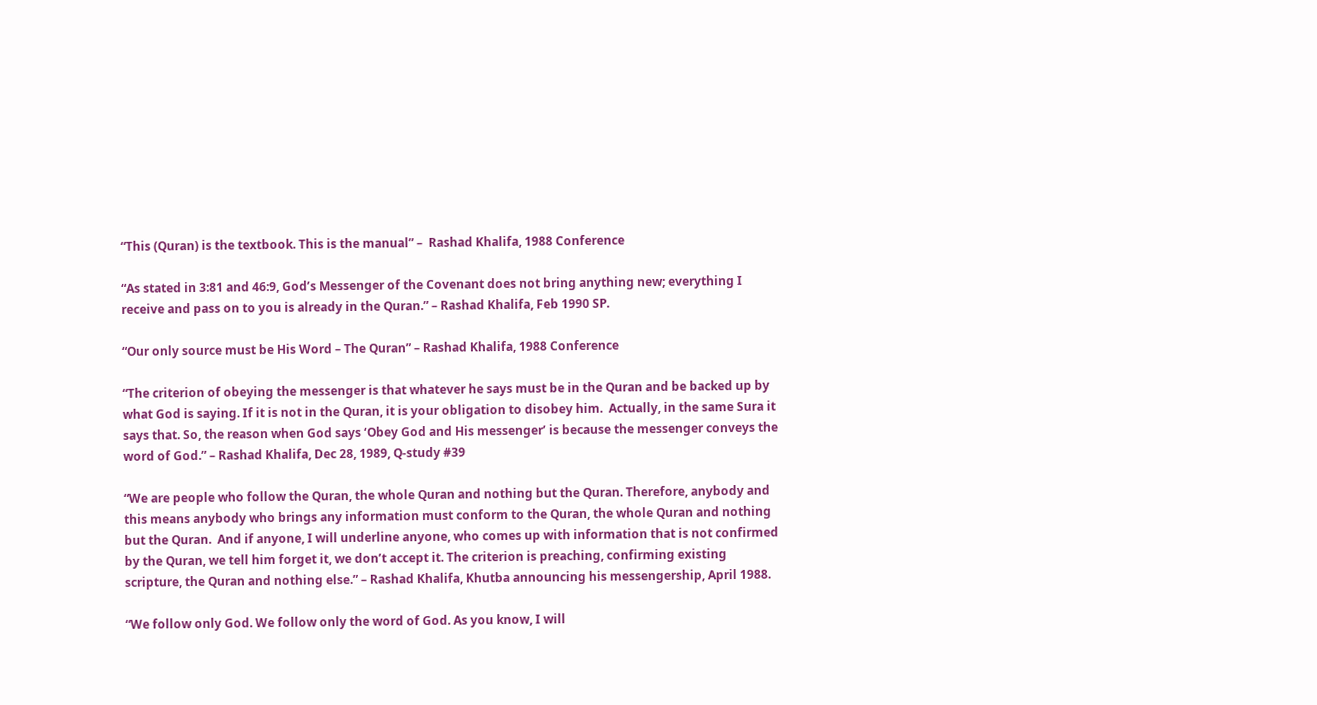“This (Quran) is the textbook. This is the manual” –  Rashad Khalifa, 1988 Conference

“As stated in 3:81 and 46:9, God’s Messenger of the Covenant does not bring anything new; everything I receive and pass on to you is already in the Quran.” – Rashad Khalifa, Feb 1990 SP.

“Our only source must be His Word – The Quran” – Rashad Khalifa, 1988 Conference

“The criterion of obeying the messenger is that whatever he says must be in the Quran and be backed up by what God is saying. If it is not in the Quran, it is your obligation to disobey him.  Actually, in the same Sura it says that. So, the reason when God says ‘Obey God and His messenger’ is because the messenger conveys the word of God.” – Rashad Khalifa, Dec 28, 1989, Q-study #39

“We are people who follow the Quran, the whole Quran and nothing but the Quran. Therefore, anybody and this means anybody who brings any information must conform to the Quran, the whole Quran and nothing but the Quran.  And if anyone, I will underline anyone, who comes up with information that is not confirmed by the Quran, we tell him forget it, we don’t accept it. The criterion is preaching, confirming existing scripture, the Quran and nothing else.” – Rashad Khalifa, Khutba announcing his messengership, April 1988.

“We follow only God. We follow only the word of God. As you know, I will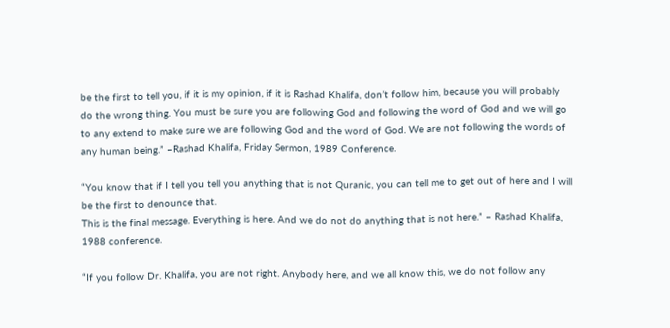be the first to tell you, if it is my opinion, if it is Rashad Khalifa, don’t follow him, because you will probably do the wrong thing. You must be sure you are following God and following the word of God and we will go to any extend to make sure we are following God and the word of God. We are not following the words of any human being.” –Rashad Khalifa, Friday Sermon, 1989 Conference.

“You know that if I tell you tell you anything that is not Quranic, you can tell me to get out of here and I will be the first to denounce that.
This is the final message. Everything is here. And we do not do anything that is not here.” – Rashad Khalifa, 1988 conference.

“If you follow Dr. Khalifa, you are not right. Anybody here, and we all know this, we do not follow any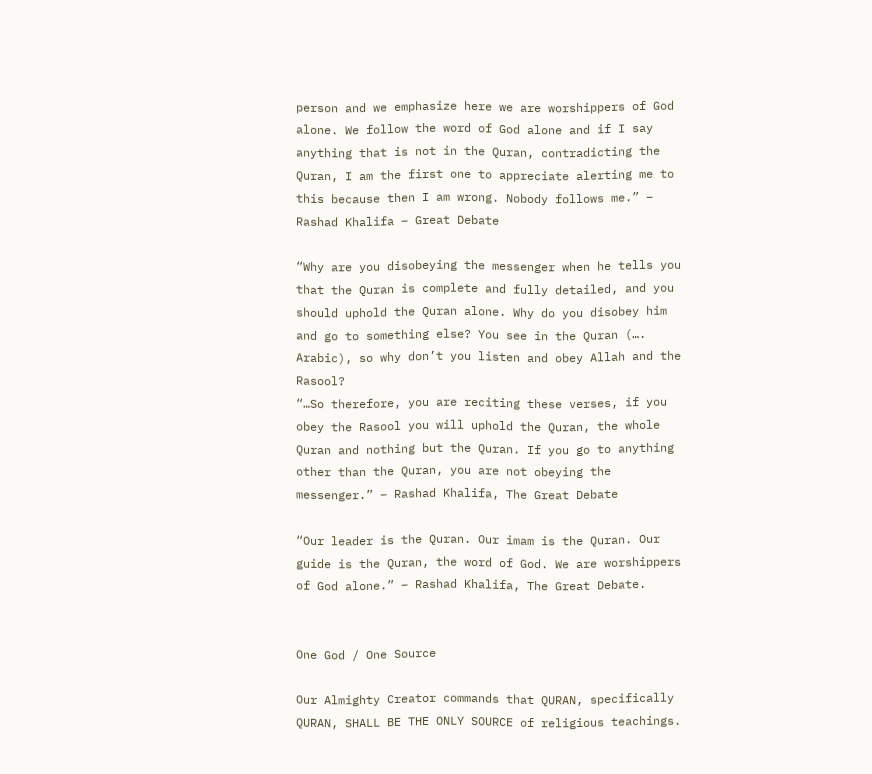person and we emphasize here we are worshippers of God alone. We follow the word of God alone and if I say anything that is not in the Quran, contradicting the Quran, I am the first one to appreciate alerting me to this because then I am wrong. Nobody follows me.” – Rashad Khalifa – Great Debate

“Why are you disobeying the messenger when he tells you that the Quran is complete and fully detailed, and you should uphold the Quran alone. Why do you disobey him and go to something else? You see in the Quran (…. Arabic), so why don’t you listen and obey Allah and the Rasool?
“…So therefore, you are reciting these verses, if you obey the Rasool you will uphold the Quran, the whole Quran and nothing but the Quran. If you go to anything other than the Quran, you are not obeying the messenger.” – Rashad Khalifa, The Great Debate

“Our leader is the Quran. Our imam is the Quran. Our guide is the Quran, the word of God. We are worshippers of God alone.” – Rashad Khalifa, The Great Debate.


One God / One Source

Our Almighty Creator commands that QURAN, specifically QURAN, SHALL BE THE ONLY SOURCE of religious teachings.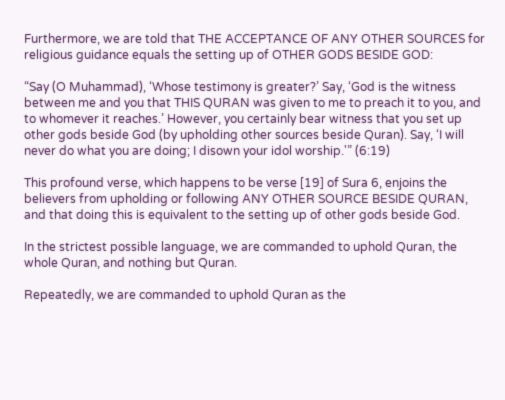Furthermore, we are told that THE ACCEPTANCE OF ANY OTHER SOURCES for religious guidance equals the setting up of OTHER GODS BESIDE GOD:

“Say (O Muhammad), ‘Whose testimony is greater?’ Say, ‘God is the witness between me and you that THIS QURAN was given to me to preach it to you, and to whomever it reaches.’ However, you certainly bear witness that you set up other gods beside God (by upholding other sources beside Quran). Say, ‘I will never do what you are doing; I disown your idol worship.'” (6:19)

This profound verse, which happens to be verse [19] of Sura 6, enjoins the believers from upholding or following ANY OTHER SOURCE BESIDE QURAN, and that doing this is equivalent to the setting up of other gods beside God.

In the strictest possible language, we are commanded to uphold Quran, the whole Quran, and nothing but Quran.

Repeatedly, we are commanded to uphold Quran as the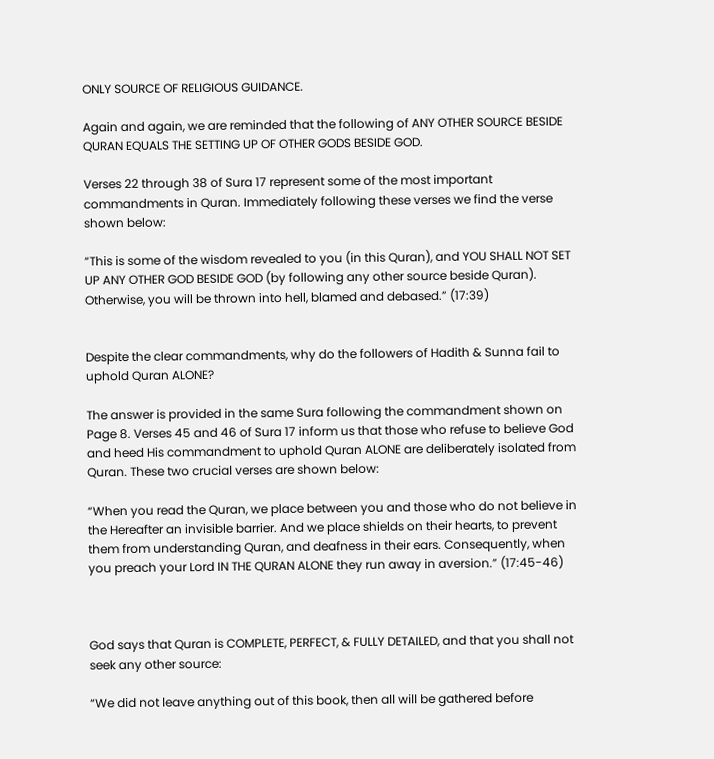ONLY SOURCE OF RELIGIOUS GUIDANCE.

Again and again, we are reminded that the following of ANY OTHER SOURCE BESIDE QURAN EQUALS THE SETTING UP OF OTHER GODS BESIDE GOD.

Verses 22 through 38 of Sura 17 represent some of the most important commandments in Quran. Immediately following these verses we find the verse shown below:

“This is some of the wisdom revealed to you (in this Quran), and YOU SHALL NOT SET UP ANY OTHER GOD BESIDE GOD (by following any other source beside Quran). Otherwise, you will be thrown into hell, blamed and debased.” (17:39)


Despite the clear commandments, why do the followers of Hadith & Sunna fail to uphold Quran ALONE?

The answer is provided in the same Sura following the commandment shown on Page 8. Verses 45 and 46 of Sura 17 inform us that those who refuse to believe God and heed His commandment to uphold Quran ALONE are deliberately isolated from Quran. These two crucial verses are shown below:

“When you read the Quran, we place between you and those who do not believe in the Hereafter an invisible barrier. And we place shields on their hearts, to prevent them from understanding Quran, and deafness in their ears. Consequently, when you preach your Lord IN THE QURAN ALONE they run away in aversion.” (17:45-46)



God says that Quran is COMPLETE, PERFECT, & FULLY DETAILED, and that you shall not seek any other source:

“We did not leave anything out of this book, then all will be gathered before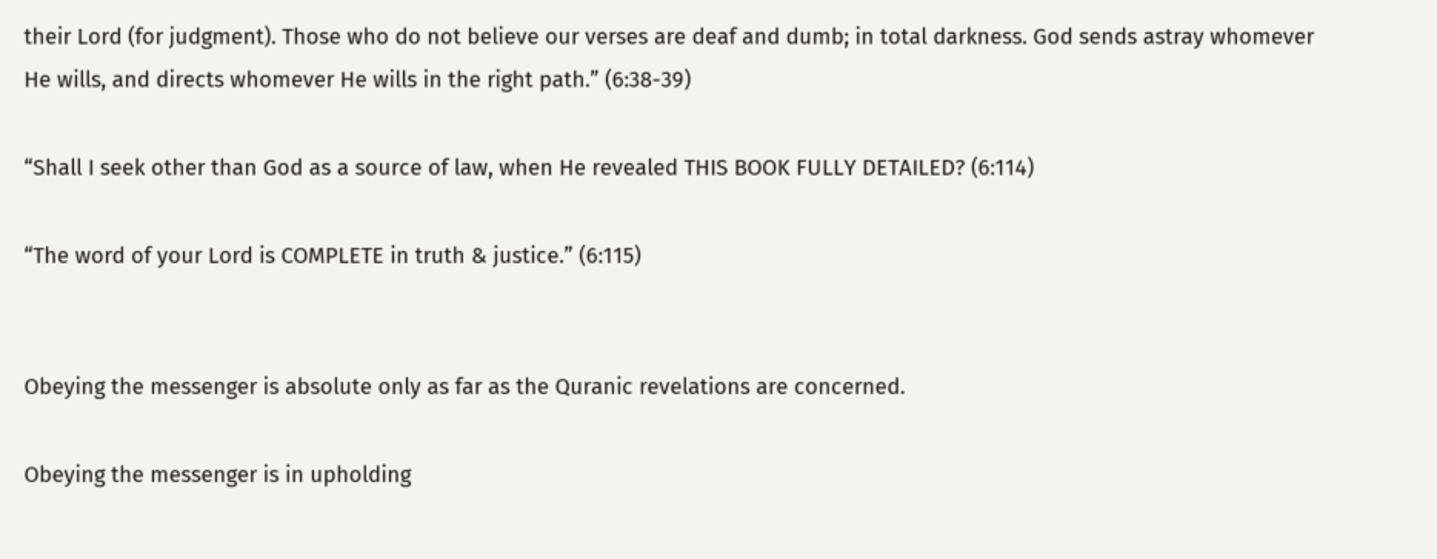their Lord (for judgment). Those who do not believe our verses are deaf and dumb; in total darkness. God sends astray whomever He wills, and directs whomever He wills in the right path.” (6:38-39)

“Shall I seek other than God as a source of law, when He revealed THIS BOOK FULLY DETAILED? (6:114)

“The word of your Lord is COMPLETE in truth & justice.” (6:115)


Obeying the messenger is absolute only as far as the Quranic revelations are concerned.

Obeying the messenger is in upholding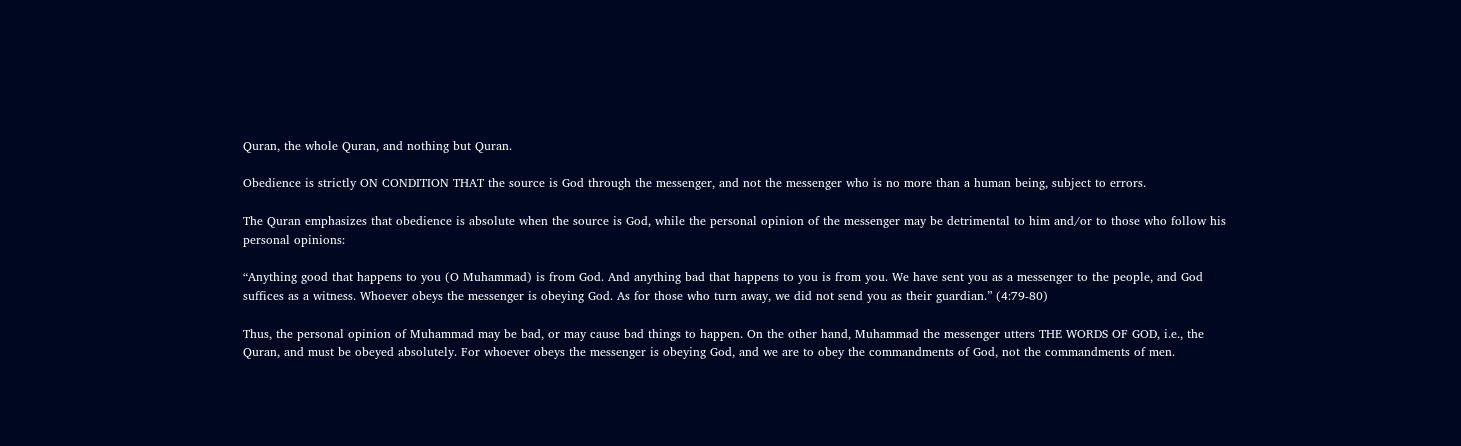Quran, the whole Quran, and nothing but Quran.

Obedience is strictly ON CONDITION THAT the source is God through the messenger, and not the messenger who is no more than a human being, subject to errors.

The Quran emphasizes that obedience is absolute when the source is God, while the personal opinion of the messenger may be detrimental to him and/or to those who follow his personal opinions:

“Anything good that happens to you (O Muhammad) is from God. And anything bad that happens to you is from you. We have sent you as a messenger to the people, and God suffices as a witness. Whoever obeys the messenger is obeying God. As for those who turn away, we did not send you as their guardian.” (4:79-80)

Thus, the personal opinion of Muhammad may be bad, or may cause bad things to happen. On the other hand, Muhammad the messenger utters THE WORDS OF GOD, i.e., the Quran, and must be obeyed absolutely. For whoever obeys the messenger is obeying God, and we are to obey the commandments of God, not the commandments of men.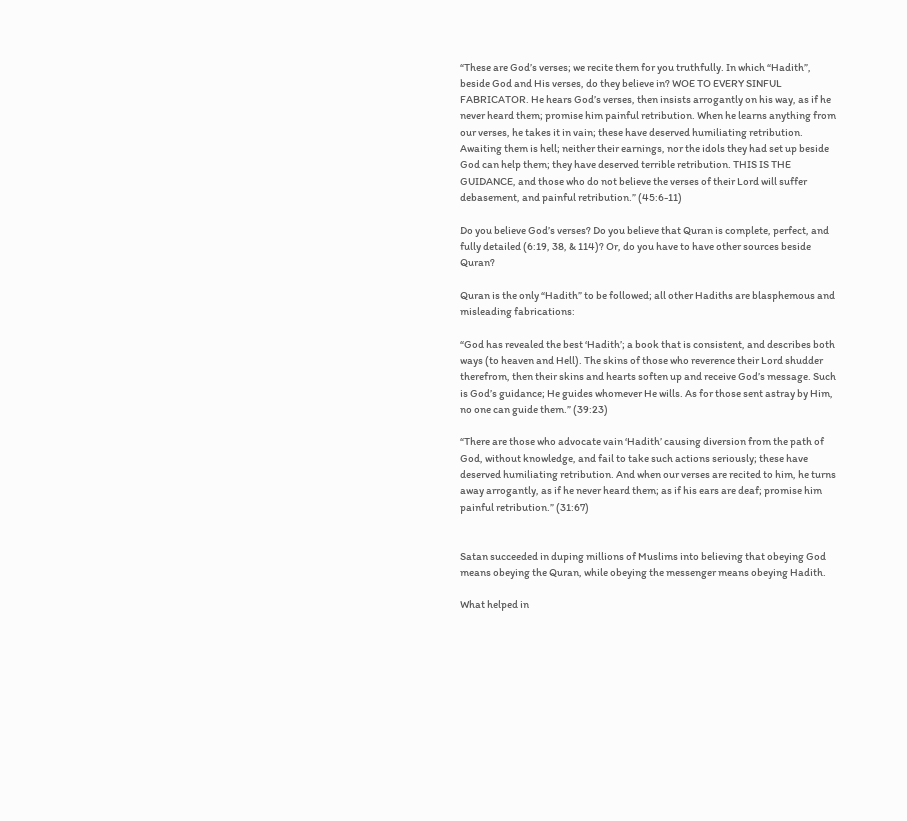“These are God’s verses; we recite them for you truthfully. In which “Hadith”, beside God and His verses, do they believe in? WOE TO EVERY SINFUL FABRICATOR. He hears God’s verses, then insists arrogantly on his way, as if he never heard them; promise him painful retribution. When he learns anything from our verses, he takes it in vain; these have deserved humiliating retribution. Awaiting them is hell; neither their earnings, nor the idols they had set up beside God can help them; they have deserved terrible retribution. THIS IS THE GUIDANCE, and those who do not believe the verses of their Lord will suffer debasement, and painful retribution.” (45:6-11)

Do you believe God’s verses? Do you believe that Quran is complete, perfect, and fully detailed (6:19, 38, & 114)? Or, do you have to have other sources beside Quran?

Quran is the only “Hadith” to be followed; all other Hadiths are blasphemous and misleading fabrications:

“God has revealed the best ‘Hadith’; a book that is consistent, and describes both ways (to heaven and Hell). The skins of those who reverence their Lord shudder therefrom, then their skins and hearts soften up and receive God’s message. Such is God’s guidance; He guides whomever He wills. As for those sent astray by Him, no one can guide them.” (39:23)

“There are those who advocate vain ‘Hadith’ causing diversion from the path of God, without knowledge, and fail to take such actions seriously; these have deserved humiliating retribution. And when our verses are recited to him, he turns away arrogantly, as if he never heard them; as if his ears are deaf; promise him painful retribution.” (31:67)


Satan succeeded in duping millions of Muslims into believing that obeying God means obeying the Quran, while obeying the messenger means obeying Hadith.

What helped in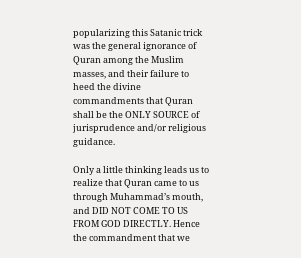popularizing this Satanic trick was the general ignorance of Quran among the Muslim masses, and their failure to heed the divine commandments that Quran shall be the ONLY SOURCE of jurisprudence and/or religious guidance.

Only a little thinking leads us to realize that Quran came to us through Muhammad’s mouth, and DID NOT COME TO US FROM GOD DIRECTLY. Hence the commandment that we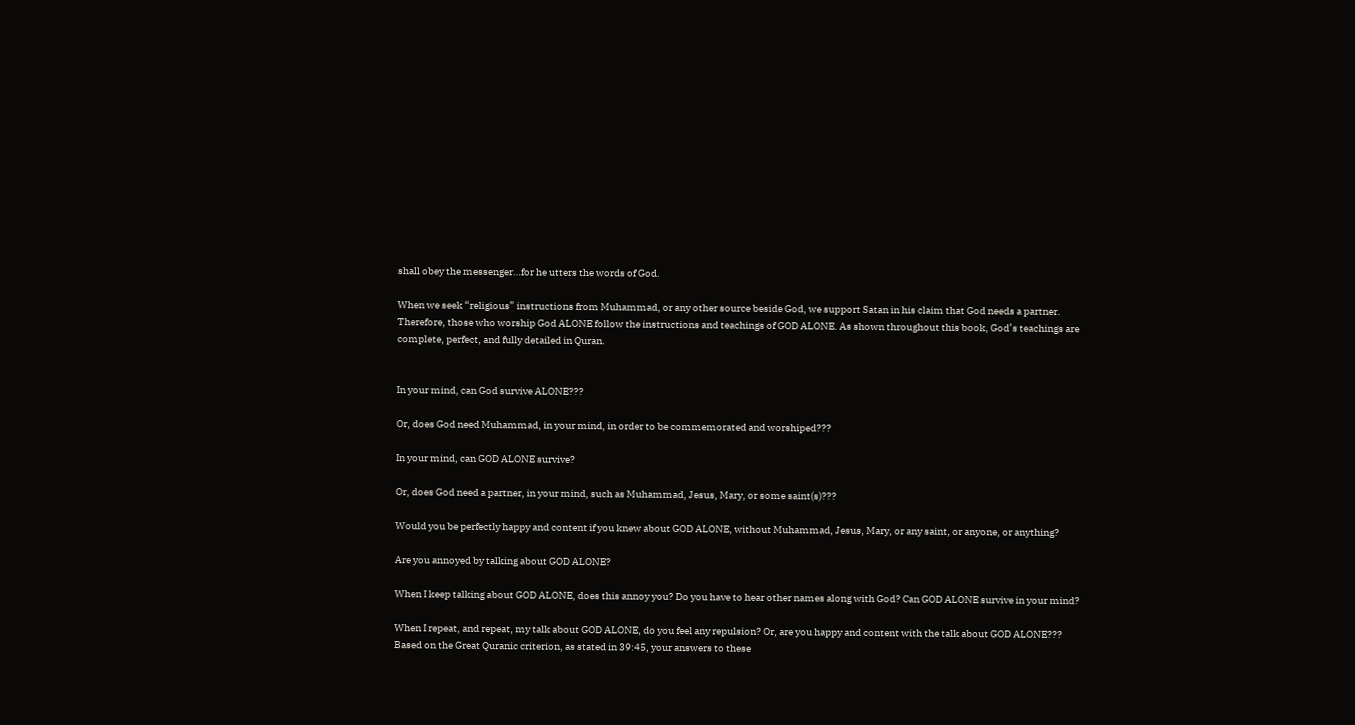shall obey the messenger…for he utters the words of God.

When we seek “religious” instructions from Muhammad, or any other source beside God, we support Satan in his claim that God needs a partner. Therefore, those who worship God ALONE follow the instructions and teachings of GOD ALONE. As shown throughout this book, God’s teachings are complete, perfect, and fully detailed in Quran.


In your mind, can God survive ALONE???

Or, does God need Muhammad, in your mind, in order to be commemorated and worshiped???

In your mind, can GOD ALONE survive?

Or, does God need a partner, in your mind, such as Muhammad, Jesus, Mary, or some saint(s)???

Would you be perfectly happy and content if you knew about GOD ALONE, without Muhammad, Jesus, Mary, or any saint, or anyone, or anything?

Are you annoyed by talking about GOD ALONE?

When I keep talking about GOD ALONE, does this annoy you? Do you have to hear other names along with God? Can GOD ALONE survive in your mind?

When I repeat, and repeat, my talk about GOD ALONE, do you feel any repulsion? Or, are you happy and content with the talk about GOD ALONE??? Based on the Great Quranic criterion, as stated in 39:45, your answers to these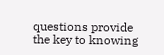questions provide the key to knowing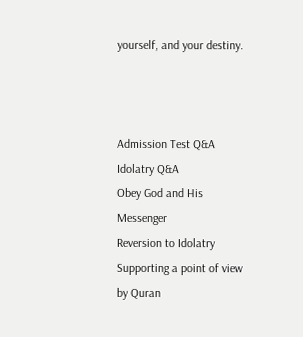yourself, and your destiny.



Admission Test Q&A
Idolatry Q&A
Obey God and His Messenger
Reversion to Idolatry
Supporting a point of view by Quran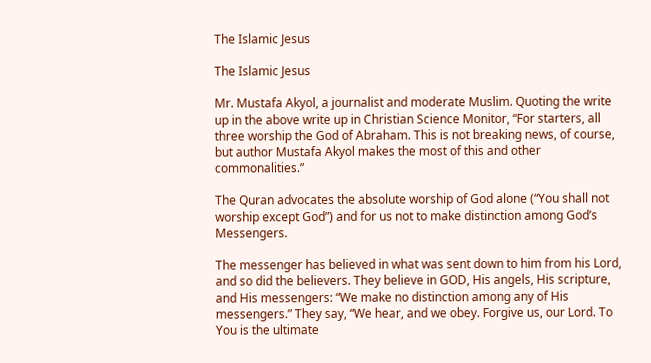The Islamic Jesus

The Islamic Jesus

Mr. Mustafa Akyol, a journalist and moderate Muslim. Quoting the write up in the above write up in Christian Science Monitor, “For starters, all three worship the God of Abraham. This is not breaking news, of course, but author Mustafa Akyol makes the most of this and other commonalities.”

The Quran advocates the absolute worship of God alone (“You shall not worship except God”) and for us not to make distinction among God’s Messengers.

The messenger has believed in what was sent down to him from his Lord, and so did the believers. They believe in GOD, His angels, His scripture, and His messengers: “We make no distinction among any of His messengers.” They say, “We hear, and we obey. Forgive us, our Lord. To You is the ultimate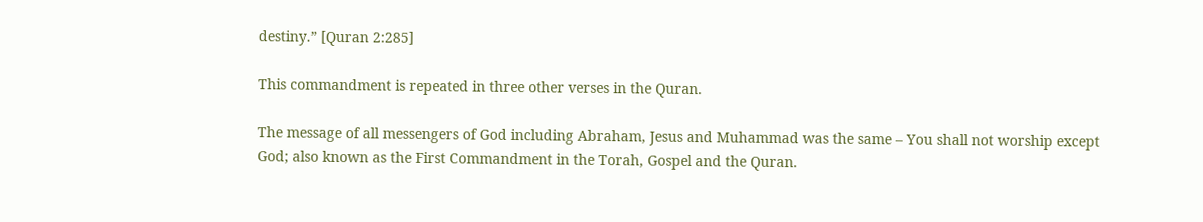destiny.” [Quran 2:285]

This commandment is repeated in three other verses in the Quran.

The message of all messengers of God including Abraham, Jesus and Muhammad was the same – You shall not worship except God; also known as the First Commandment in the Torah, Gospel and the Quran.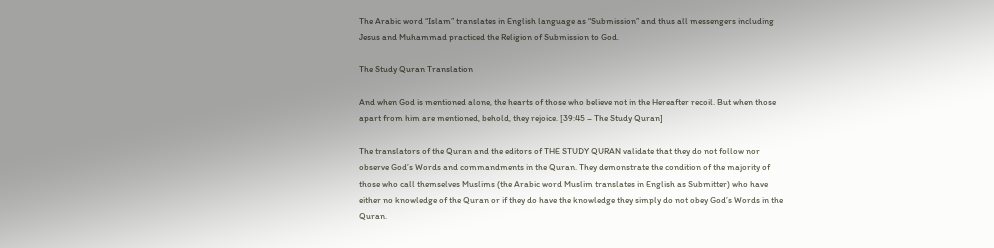The Arabic word “Islam” translates in English language as “Submission” and thus all messengers including Jesus and Muhammad practiced the Religion of Submission to God.

The Study Quran Translation

And when God is mentioned alone, the hearts of those who believe not in the Hereafter recoil. But when those apart from him are mentioned, behold, they rejoice. [39:45 – The Study Quran]

The translators of the Quran and the editors of THE STUDY QURAN validate that they do not follow nor observe God’s Words and commandments in the Quran. They demonstrate the condition of the majority of those who call themselves Muslims (the Arabic word Muslim translates in English as Submitter) who have either no knowledge of the Quran or if they do have the knowledge they simply do not obey God’s Words in the Quran.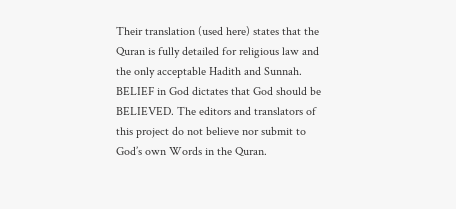Their translation (used here) states that the Quran is fully detailed for religious law and the only acceptable Hadith and Sunnah. BELIEF in God dictates that God should be BELIEVED. The editors and translators of this project do not believe nor submit to God’s own Words in the Quran.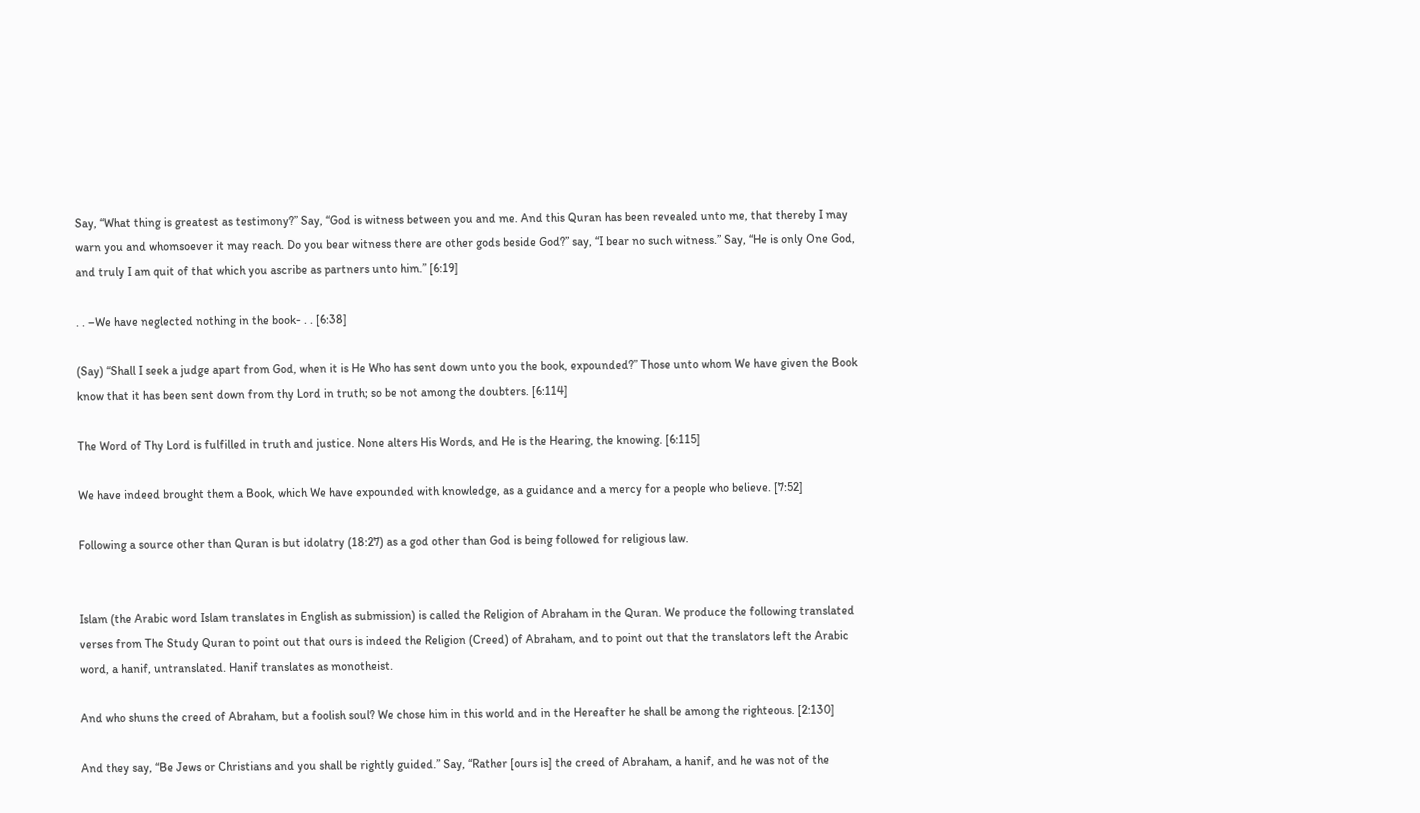Say, “What thing is greatest as testimony?” Say, “God is witness between you and me. And this Quran has been revealed unto me, that thereby I may warn you and whomsoever it may reach. Do you bear witness there are other gods beside God?” say, “I bear no such witness.” Say, “He is only One God, and truly I am quit of that which you ascribe as partners unto him.” [6:19]

. . –We have neglected nothing in the book- . . [6:38]

(Say) “Shall I seek a judge apart from God, when it is He Who has sent down unto you the book, expounded?” Those unto whom We have given the Book know that it has been sent down from thy Lord in truth; so be not among the doubters. [6:114]

The Word of Thy Lord is fulfilled in truth and justice. None alters His Words, and He is the Hearing, the knowing. [6:115]

We have indeed brought them a Book, which We have expounded with knowledge, as a guidance and a mercy for a people who believe. [7:52]

Following a source other than Quran is but idolatry (18:27) as a god other than God is being followed for religious law.


Islam (the Arabic word Islam translates in English as submission) is called the Religion of Abraham in the Quran. We produce the following translated verses from The Study Quran to point out that ours is indeed the Religion (Creed) of Abraham, and to point out that the translators left the Arabic word, a hanif, untranslated. Hanif translates as monotheist.

And who shuns the creed of Abraham, but a foolish soul? We chose him in this world and in the Hereafter he shall be among the righteous. [2:130]

And they say, “Be Jews or Christians and you shall be rightly guided.” Say, “Rather [ours is] the creed of Abraham, a hanif, and he was not of the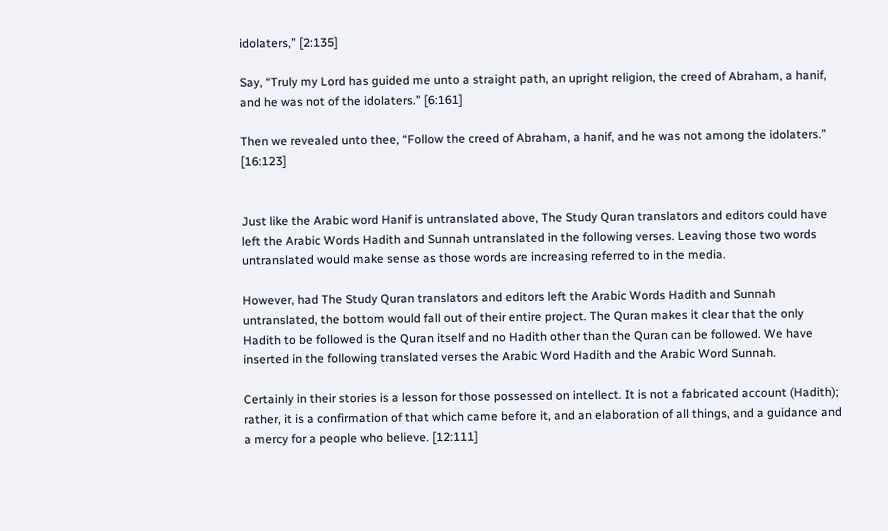idolaters,” [2:135]

Say, “Truly my Lord has guided me unto a straight path, an upright religion, the creed of Abraham, a hanif, and he was not of the idolaters.” [6:161]

Then we revealed unto thee, “Follow the creed of Abraham, a hanif, and he was not among the idolaters.” [16:123]


Just like the Arabic word Hanif is untranslated above, The Study Quran translators and editors could have left the Arabic Words Hadith and Sunnah untranslated in the following verses. Leaving those two words untranslated would make sense as those words are increasing referred to in the media.

However, had The Study Quran translators and editors left the Arabic Words Hadith and Sunnah untranslated, the bottom would fall out of their entire project. The Quran makes it clear that the only Hadith to be followed is the Quran itself and no Hadith other than the Quran can be followed. We have inserted in the following translated verses the Arabic Word Hadith and the Arabic Word Sunnah.

Certainly in their stories is a lesson for those possessed on intellect. It is not a fabricated account (Hadith); rather, it is a confirmation of that which came before it, and an elaboration of all things, and a guidance and a mercy for a people who believe. [12:111]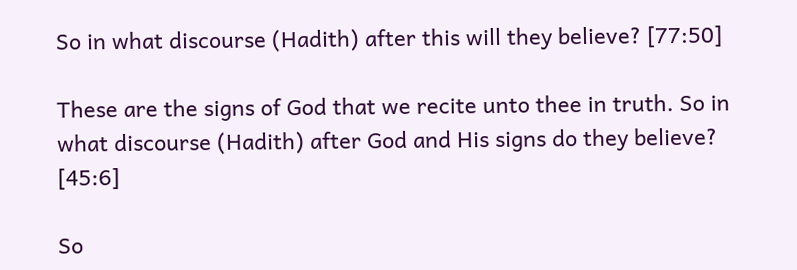So in what discourse (Hadith) after this will they believe? [77:50]

These are the signs of God that we recite unto thee in truth. So in what discourse (Hadith) after God and His signs do they believe? [45:6]

So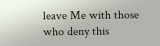leave Me with those who deny this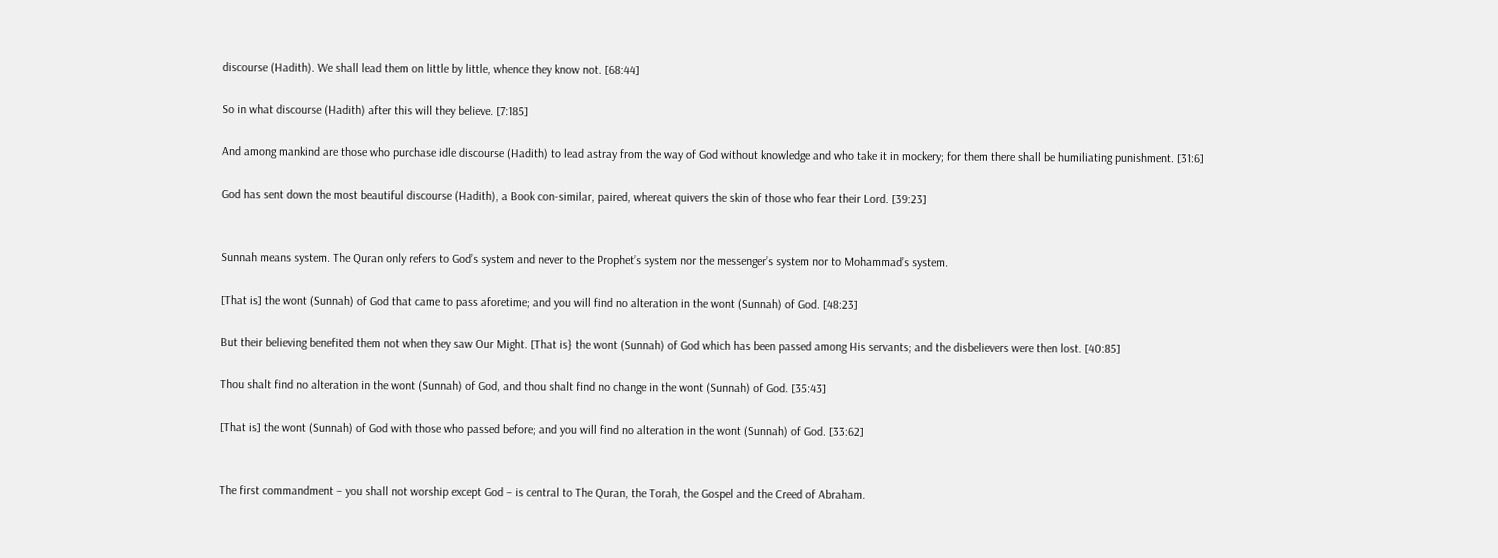discourse (Hadith). We shall lead them on little by little, whence they know not. [68:44]

So in what discourse (Hadith) after this will they believe. [7:185]

And among mankind are those who purchase idle discourse (Hadith) to lead astray from the way of God without knowledge and who take it in mockery; for them there shall be humiliating punishment. [31:6]

God has sent down the most beautiful discourse (Hadith), a Book con-similar, paired, whereat quivers the skin of those who fear their Lord. [39:23]


Sunnah means system. The Quran only refers to God’s system and never to the Prophet’s system nor the messenger’s system nor to Mohammad’s system.

[That is] the wont (Sunnah) of God that came to pass aforetime; and you will find no alteration in the wont (Sunnah) of God. [48:23]

But their believing benefited them not when they saw Our Might. [That is} the wont (Sunnah) of God which has been passed among His servants; and the disbelievers were then lost. [40:85]

Thou shalt find no alteration in the wont (Sunnah) of God, and thou shalt find no change in the wont (Sunnah) of God. [35:43]

[That is] the wont (Sunnah) of God with those who passed before; and you will find no alteration in the wont (Sunnah) of God. [33:62]


The first commandment – you shall not worship except God – is central to The Quran, the Torah, the Gospel and the Creed of Abraham.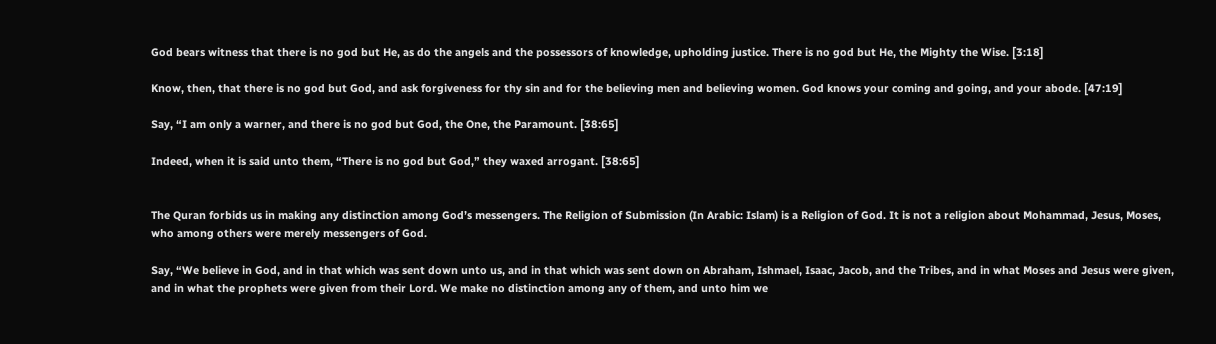God bears witness that there is no god but He, as do the angels and the possessors of knowledge, upholding justice. There is no god but He, the Mighty the Wise. [3:18]

Know, then, that there is no god but God, and ask forgiveness for thy sin and for the believing men and believing women. God knows your coming and going, and your abode. [47:19]

Say, “I am only a warner, and there is no god but God, the One, the Paramount. [38:65]

Indeed, when it is said unto them, “There is no god but God,” they waxed arrogant. [38:65]


The Quran forbids us in making any distinction among God’s messengers. The Religion of Submission (In Arabic: Islam) is a Religion of God. It is not a religion about Mohammad, Jesus, Moses, who among others were merely messengers of God.

Say, “We believe in God, and in that which was sent down unto us, and in that which was sent down on Abraham, Ishmael, Isaac, Jacob, and the Tribes, and in what Moses and Jesus were given, and in what the prophets were given from their Lord. We make no distinction among any of them, and unto him we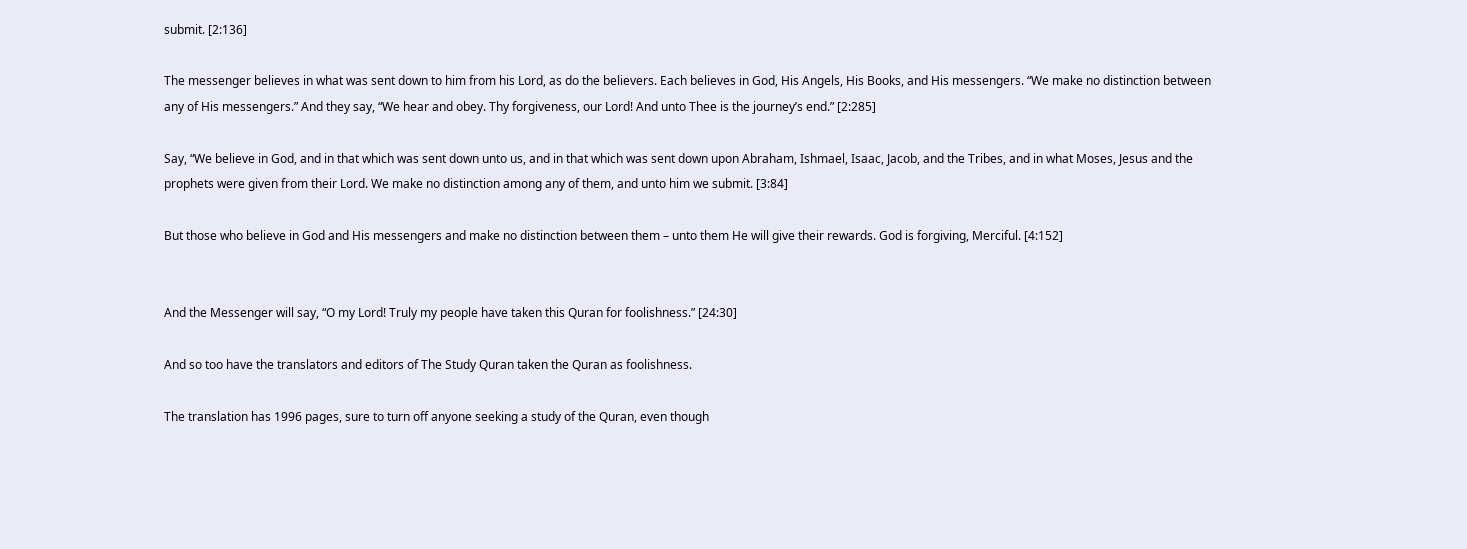submit. [2:136]

The messenger believes in what was sent down to him from his Lord, as do the believers. Each believes in God, His Angels, His Books, and His messengers. “We make no distinction between any of His messengers.” And they say, “We hear and obey. Thy forgiveness, our Lord! And unto Thee is the journey’s end.” [2:285]

Say, “We believe in God, and in that which was sent down unto us, and in that which was sent down upon Abraham, Ishmael, Isaac, Jacob, and the Tribes, and in what Moses, Jesus and the prophets were given from their Lord. We make no distinction among any of them, and unto him we submit. [3:84]

But those who believe in God and His messengers and make no distinction between them – unto them He will give their rewards. God is forgiving, Merciful. [4:152]


And the Messenger will say, “O my Lord! Truly my people have taken this Quran for foolishness.” [24:30]

And so too have the translators and editors of The Study Quran taken the Quran as foolishness.

The translation has 1996 pages, sure to turn off anyone seeking a study of the Quran, even though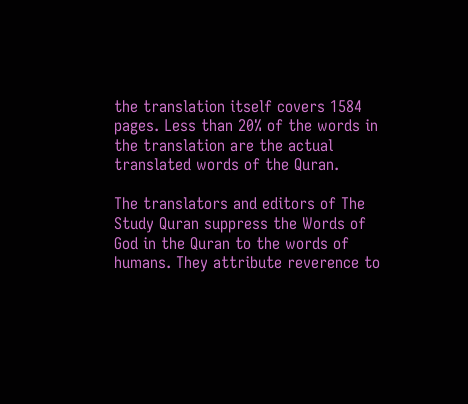the translation itself covers 1584 pages. Less than 20% of the words in the translation are the actual translated words of the Quran.

The translators and editors of The Study Quran suppress the Words of God in the Quran to the words of humans. They attribute reverence to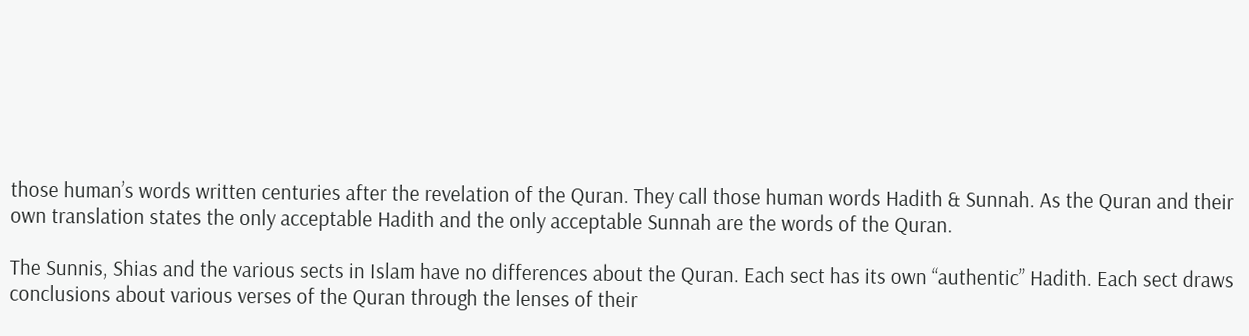those human’s words written centuries after the revelation of the Quran. They call those human words Hadith & Sunnah. As the Quran and their own translation states the only acceptable Hadith and the only acceptable Sunnah are the words of the Quran.

The Sunnis, Shias and the various sects in Islam have no differences about the Quran. Each sect has its own “authentic” Hadith. Each sect draws conclusions about various verses of the Quran through the lenses of their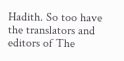Hadith. So too have the translators and editors of The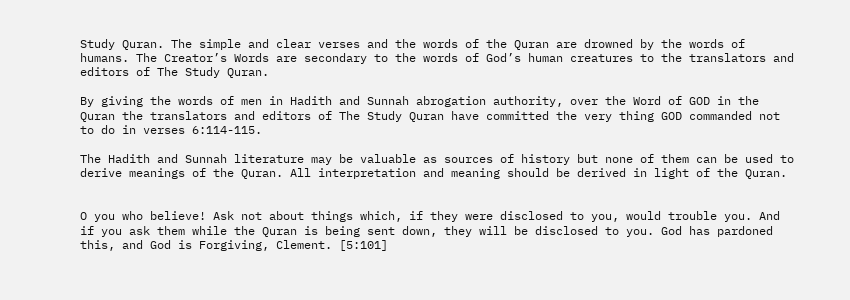Study Quran. The simple and clear verses and the words of the Quran are drowned by the words of humans. The Creator’s Words are secondary to the words of God’s human creatures to the translators and editors of The Study Quran.

By giving the words of men in Hadith and Sunnah abrogation authority, over the Word of GOD in the Quran the translators and editors of The Study Quran have committed the very thing GOD commanded not to do in verses 6:114-115.

The Hadith and Sunnah literature may be valuable as sources of history but none of them can be used to derive meanings of the Quran. All interpretation and meaning should be derived in light of the Quran.


O you who believe! Ask not about things which, if they were disclosed to you, would trouble you. And if you ask them while the Quran is being sent down, they will be disclosed to you. God has pardoned this, and God is Forgiving, Clement. [5:101]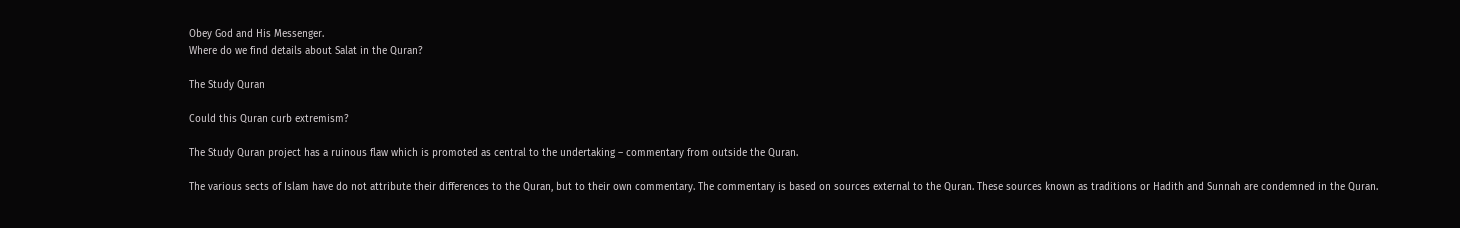Obey God and His Messenger.
Where do we find details about Salat in the Quran?

The Study Quran

Could this Quran curb extremism?

The Study Quran project has a ruinous flaw which is promoted as central to the undertaking – commentary from outside the Quran.

The various sects of Islam have do not attribute their differences to the Quran, but to their own commentary. The commentary is based on sources external to the Quran. These sources known as traditions or Hadith and Sunnah are condemned in the Quran.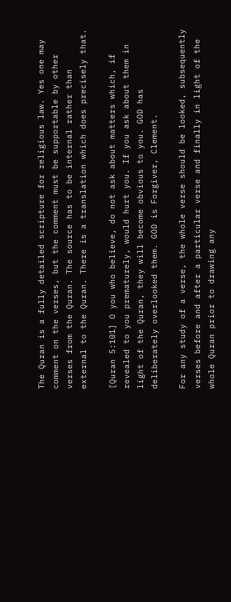The Quran is a fully detailed scripture for religious law. Yes one may comment on the verses, but the comment must be supportable by other verses from the Quran. The source has to be internal rather than external to the Quran. There is a translation which does precisely that.

[Quran 5:101] O you who believe, do not ask about matters which, if revealed to you prematurely, would hurt you. If you ask about them in light of the Quran, they will become obvious to you. GOD has deliberately overlooked them. GOD is Forgiver, Clement.

For any study of a verse, the whole verse should be looked, subsequently verses before and after a particular verse and finally in light of the whole Quran prior to drawing any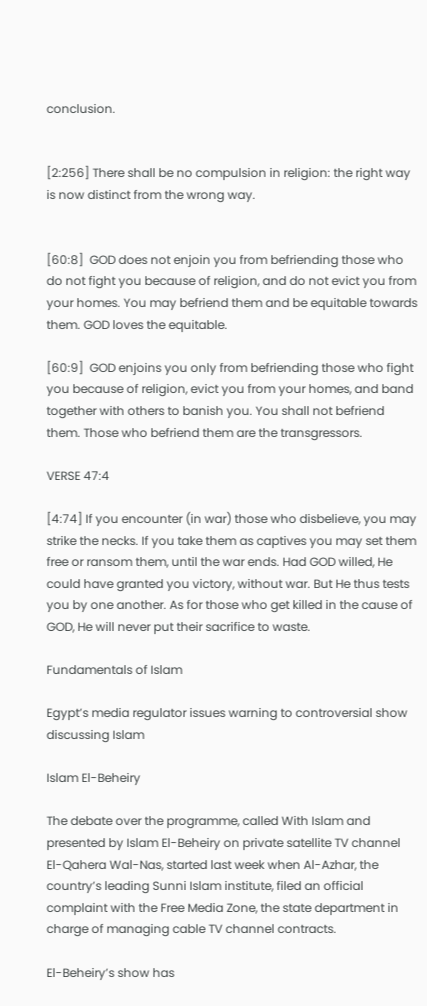conclusion.


[2:256] There shall be no compulsion in religion: the right way is now distinct from the wrong way.


[60:8]  GOD does not enjoin you from befriending those who do not fight you because of religion, and do not evict you from your homes. You may befriend them and be equitable towards them. GOD loves the equitable.

[60:9]  GOD enjoins you only from befriending those who fight you because of religion, evict you from your homes, and band together with others to banish you. You shall not befriend them. Those who befriend them are the transgressors.

VERSE 47:4

[4:74] If you encounter (in war) those who disbelieve, you may strike the necks. If you take them as captives you may set them free or ransom them, until the war ends. Had GOD willed, He could have granted you victory, without war. But He thus tests you by one another. As for those who get killed in the cause of GOD, He will never put their sacrifice to waste.

Fundamentals of Islam

Egypt’s media regulator issues warning to controversial show discussing Islam

Islam El-Beheiry

The debate over the programme, called With Islam and presented by Islam El-Beheiry on private satellite TV channel El-Qahera Wal-Nas, started last week when Al-Azhar, the country’s leading Sunni Islam institute, filed an official complaint with the Free Media Zone, the state department in charge of managing cable TV channel contracts.

El-Beheiry’s show has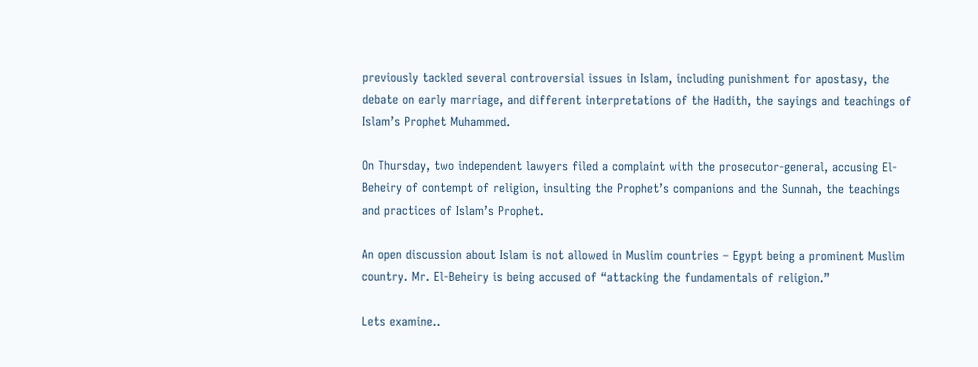previously tackled several controversial issues in Islam, including punishment for apostasy, the debate on early marriage, and different interpretations of the Hadith, the sayings and teachings of Islam’s Prophet Muhammed.

On Thursday, two independent lawyers filed a complaint with the prosecutor-general, accusing El-Beheiry of contempt of religion, insulting the Prophet’s companions and the Sunnah, the teachings and practices of Islam’s Prophet.

An open discussion about Islam is not allowed in Muslim countries – Egypt being a prominent Muslim country. Mr. El-Beheiry is being accused of “attacking the fundamentals of religion.”

Lets examine..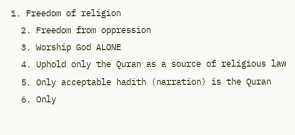1. Freedom of religion
  2. Freedom from oppression
  3. Worship God ALONE
  4. Uphold only the Quran as a source of religious law
  5. Only acceptable hadith (narration) is the Quran
  6. Only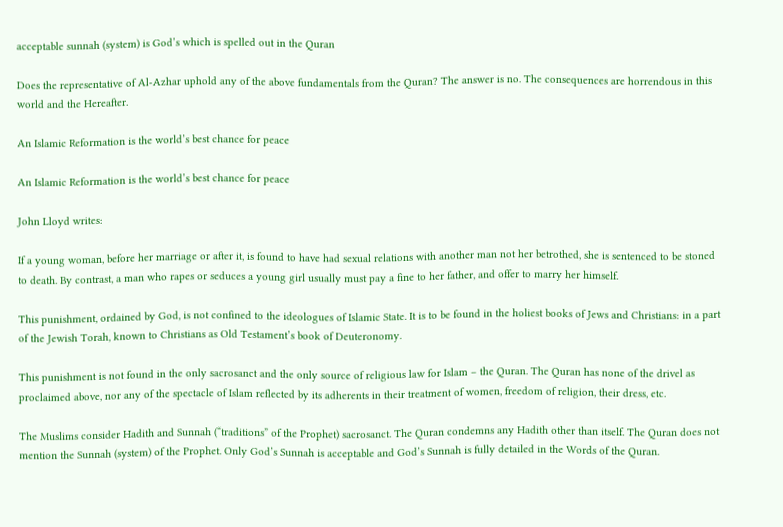acceptable sunnah (system) is God’s which is spelled out in the Quran

Does the representative of Al-Azhar uphold any of the above fundamentals from the Quran? The answer is no. The consequences are horrendous in this world and the Hereafter.

An Islamic Reformation is the world’s best chance for peace

An Islamic Reformation is the world’s best chance for peace

John Lloyd writes:

If a young woman, before her marriage or after it, is found to have had sexual relations with another man not her betrothed, she is sentenced to be stoned to death. By contrast, a man who rapes or seduces a young girl usually must pay a fine to her father, and offer to marry her himself.

This punishment, ordained by God, is not confined to the ideologues of Islamic State. It is to be found in the holiest books of Jews and Christians: in a part of the Jewish Torah, known to Christians as Old Testament’s book of Deuteronomy.

This punishment is not found in the only sacrosanct and the only source of religious law for Islam – the Quran. The Quran has none of the drivel as proclaimed above, nor any of the spectacle of Islam reflected by its adherents in their treatment of women, freedom of religion, their dress, etc.

The Muslims consider Hadith and Sunnah (“traditions” of the Prophet) sacrosanct. The Quran condemns any Hadith other than itself. The Quran does not mention the Sunnah (system) of the Prophet. Only God’s Sunnah is acceptable and God’s Sunnah is fully detailed in the Words of the Quran.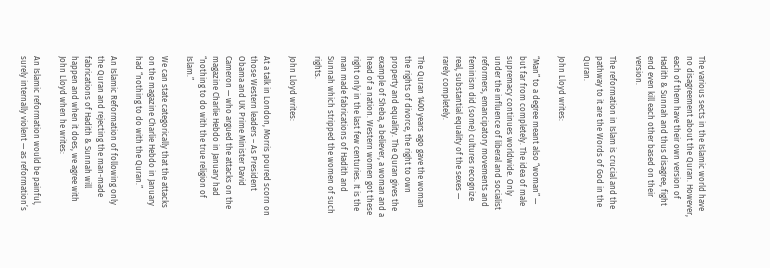The various sects in the Islamic world have no disagreement about the Quran. However, each of them have their own version of Hadith & Sunnah and thus disagree, fight end even kill each other based on their version.

The reformation in Islam is crucial and the pathway to it are the Words of God in the Quran.

John Lloyd writes:

“Man” to a degree meant also “woman” — but far from completely. The idea of male supremacy continues worldwide. Only under the influence of liberal and socialist reformers, emancipatory movements and feminism did (some) cultures recognize real, substantial equality of the sexes — rarely completely.

The Quran 1400 years ago gave the woman the rights of divorce, the right to own property and equality. The Quran gives the example of Sheba, a believer, a woman and a head of a nation. Western women got these right only in the last few centuries. It is the man made fabrications of Hadith and Sunnah which stripped the women of such rights.

John Lloyd writes:

At a talk in London, Morris poured scorn on those Western leaders – As President Obama and UK Prime Minister David Cameron — who argued the attacks on the magazine Charlie Hebdo in January had “nothing to do with the true religion of Islam.”

We can state categorically that the attacks on the magazine Charlie Hebdo in January had “nothing to do with the Quran.”

An Islamic Reformation of following only the Quran and rejecting the man-made fabrications of Hadith & Sunnah will happen and when it does, we agree with John Lloyd when he writes:

An Islamic reformation would be painful, surely internally violent — as reformation’s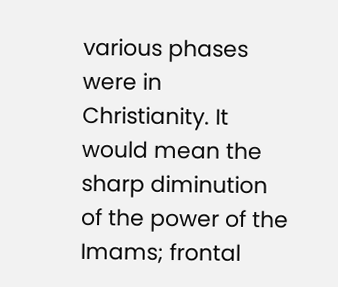various phases were in Christianity. It would mean the sharp diminution of the power of the Imams; frontal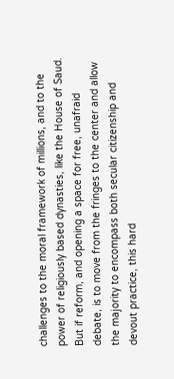challenges to the moral framework of millions, and to the power of religiously based dynasties, like the House of Saud. But if reform, and opening a space for free, unafraid debate, is to move from the fringes to the center and allow the majority to encompass both secular citizenship and devout practice, this hard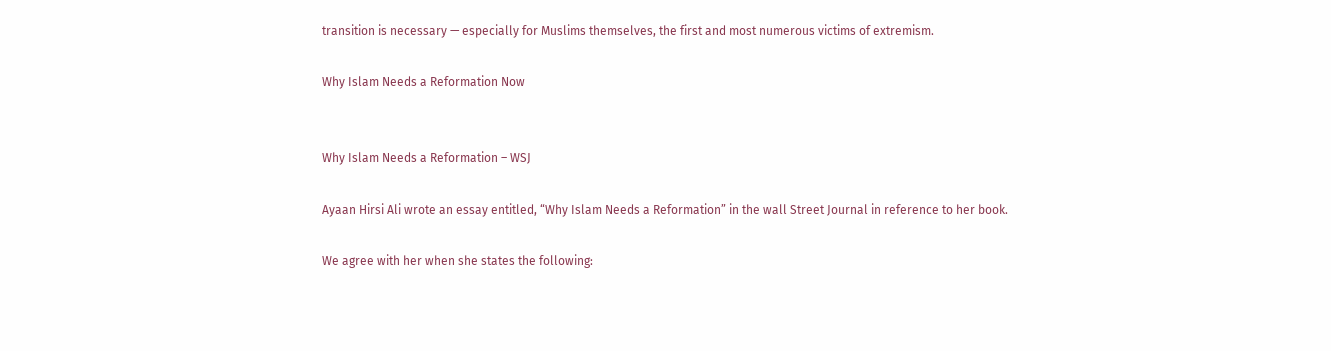transition is necessary — especially for Muslims themselves, the first and most numerous victims of extremism.

Why Islam Needs a Reformation Now


Why Islam Needs a Reformation – WSJ

Ayaan Hirsi Ali wrote an essay entitled, “Why Islam Needs a Reformation” in the wall Street Journal in reference to her book.

We agree with her when she states the following: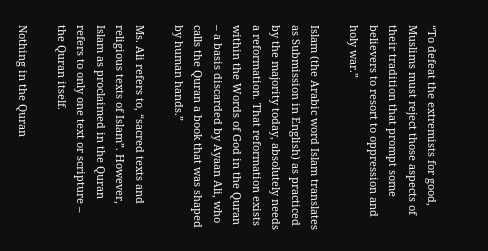“To defeat the extremists for good, Muslims must reject those aspects of their tradition that prompt some believers to resort to oppression and holy war.”

Islam (the Arabic word Islam translates as Submission in English) as practiced by the majority today, absolutely needs a reformation. That reformation exists within the Words of God in the Quran – a basis discarded by Ayaan Ali, who calls the Quran a book that was shaped by human hands.”

Ms. Ali refers to, “sacred texts and religious texts of Islam”. However, Islam as proclaimed in the Quran refers to only one text or scripture – the Quran itself.

Nothing in the Quran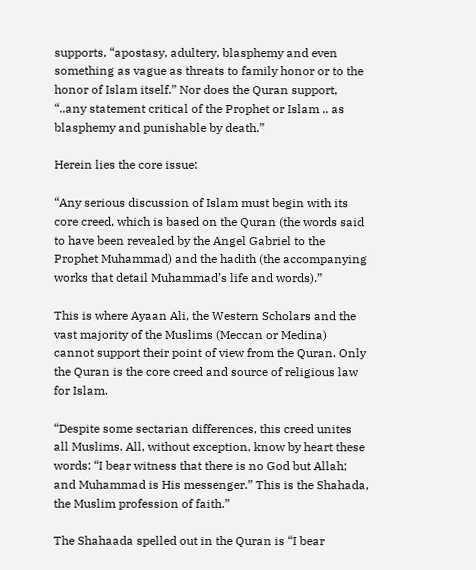supports, “apostasy, adultery, blasphemy and even something as vague as threats to family honor or to the honor of Islam itself.” Nor does the Quran support, “..any statement critical of the Prophet or Islam .. as blasphemy and punishable by death.”

Herein lies the core issue:

“Any serious discussion of Islam must begin with its core creed, which is based on the Quran (the words said to have been revealed by the Angel Gabriel to the Prophet Muhammad) and the hadith (the accompanying works that detail Muhammad’s life and words).”

This is where Ayaan Ali, the Western Scholars and the vast majority of the Muslims (Meccan or Medina) cannot support their point of view from the Quran. Only the Quran is the core creed and source of religious law for Islam.

“Despite some sectarian differences, this creed unites all Muslims. All, without exception, know by heart these words: “I bear witness that there is no God but Allah; and Muhammad is His messenger.” This is the Shahada, the Muslim profession of faith.”

The Shahaada spelled out in the Quran is “I bear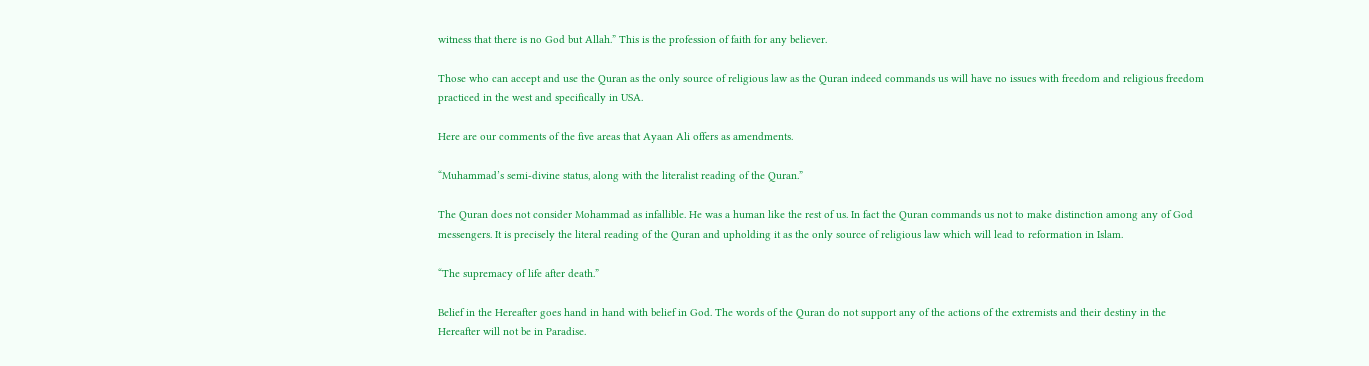witness that there is no God but Allah.” This is the profession of faith for any believer.

Those who can accept and use the Quran as the only source of religious law as the Quran indeed commands us will have no issues with freedom and religious freedom practiced in the west and specifically in USA.

Here are our comments of the five areas that Ayaan Ali offers as amendments.

“Muhammad’s semi-divine status, along with the literalist reading of the Quran.”

The Quran does not consider Mohammad as infallible. He was a human like the rest of us. In fact the Quran commands us not to make distinction among any of God messengers. It is precisely the literal reading of the Quran and upholding it as the only source of religious law which will lead to reformation in Islam.

“The supremacy of life after death.”

Belief in the Hereafter goes hand in hand with belief in God. The words of the Quran do not support any of the actions of the extremists and their destiny in the Hereafter will not be in Paradise.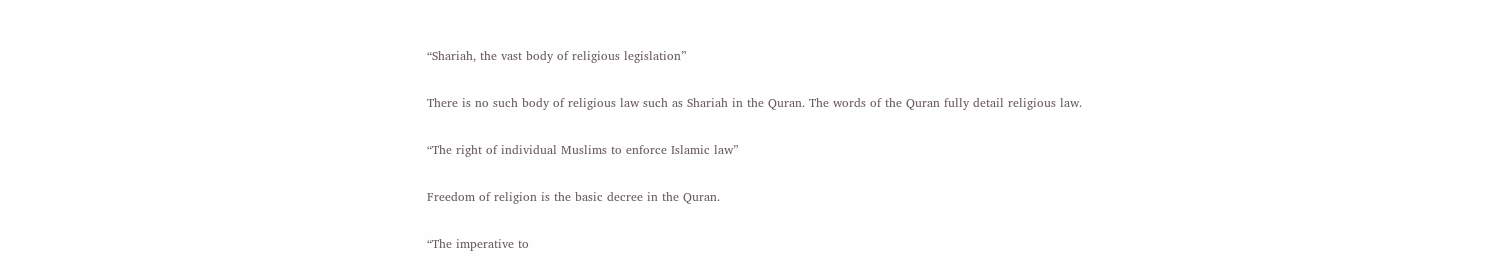“Shariah, the vast body of religious legislation”

There is no such body of religious law such as Shariah in the Quran. The words of the Quran fully detail religious law.

“The right of individual Muslims to enforce Islamic law”

Freedom of religion is the basic decree in the Quran.

“The imperative to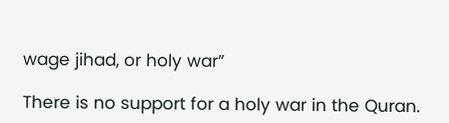wage jihad, or holy war”

There is no support for a holy war in the Quran.